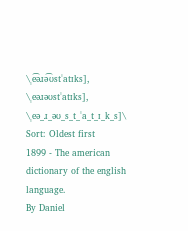\ˌe͡əɹə͡ʊstˈatɪks], \ˌeəɹəʊstˈatɪks], \ˌeə_ɹ_əʊ_s_t_ˈa_t_ɪ_k_s]\
Sort: Oldest first
1899 - The american dictionary of the english language.
By Daniel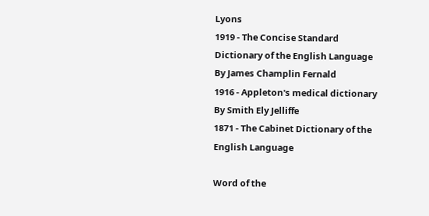Lyons
1919 - The Concise Standard Dictionary of the English Language
By James Champlin Fernald
1916 - Appleton's medical dictionary
By Smith Ely Jelliffe
1871 - The Cabinet Dictionary of the English Language

Word of the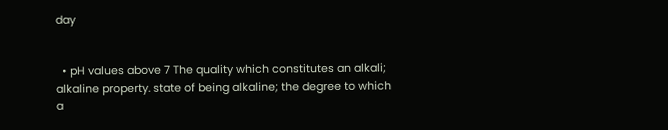day


  • pH values above 7 The quality which constitutes an alkali; alkaline property. state of being alkaline; the degree to which a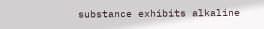substance exhibits alkaline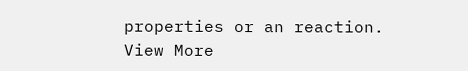properties or an reaction.
View More